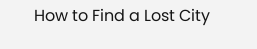How to Find a Lost City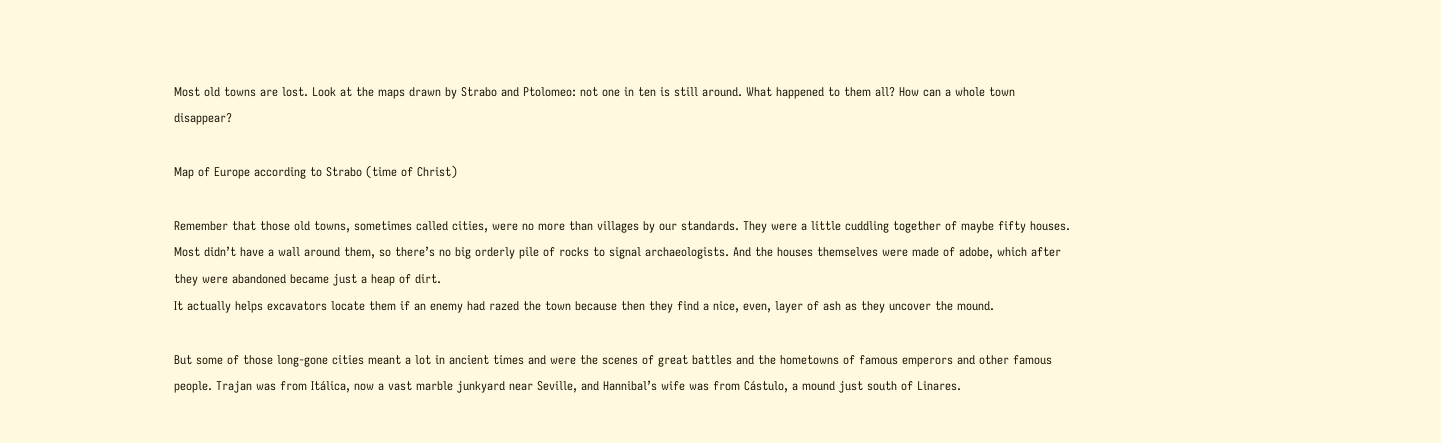Most old towns are lost. Look at the maps drawn by Strabo and Ptolomeo: not one in ten is still around. What happened to them all? How can a whole town disappear?

Map of Europe according to Strabo (time of Christ)

Remember that those old towns, sometimes called cities, were no more than villages by our standards. They were a little cuddling together of maybe fifty houses. Most didn’t have a wall around them, so there’s no big orderly pile of rocks to signal archaeologists. And the houses themselves were made of adobe, which after they were abandoned became just a heap of dirt.
It actually helps excavators locate them if an enemy had razed the town because then they find a nice, even, layer of ash as they uncover the mound.

But some of those long-gone cities meant a lot in ancient times and were the scenes of great battles and the hometowns of famous emperors and other famous people. Trajan was from Itálica, now a vast marble junkyard near Seville, and Hannibal’s wife was from Cástulo, a mound just south of Linares.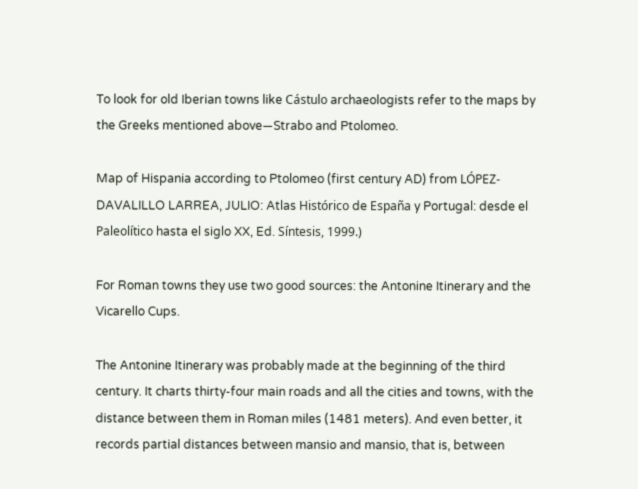To look for old Iberian towns like Cástulo archaeologists refer to the maps by the Greeks mentioned above—Strabo and Ptolomeo.

Map of Hispania according to Ptolomeo (first century AD) from LÓPEZ-DAVALILLO LARREA, JULIO: Atlas Histórico de España y Portugal: desde el Paleolítico hasta el siglo XX, Ed. Síntesis, 1999.)

For Roman towns they use two good sources: the Antonine Itinerary and the Vicarello Cups.

The Antonine Itinerary was probably made at the beginning of the third century. It charts thirty-four main roads and all the cities and towns, with the distance between them in Roman miles (1481 meters). And even better, it records partial distances between mansio and mansio, that is, between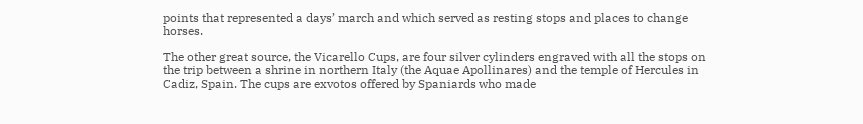points that represented a days’ march and which served as resting stops and places to change horses.

The other great source, the Vicarello Cups, are four silver cylinders engraved with all the stops on the trip between a shrine in northern Italy (the Aquae Apollinares) and the temple of Hercules in Cadiz, Spain. The cups are exvotos offered by Spaniards who made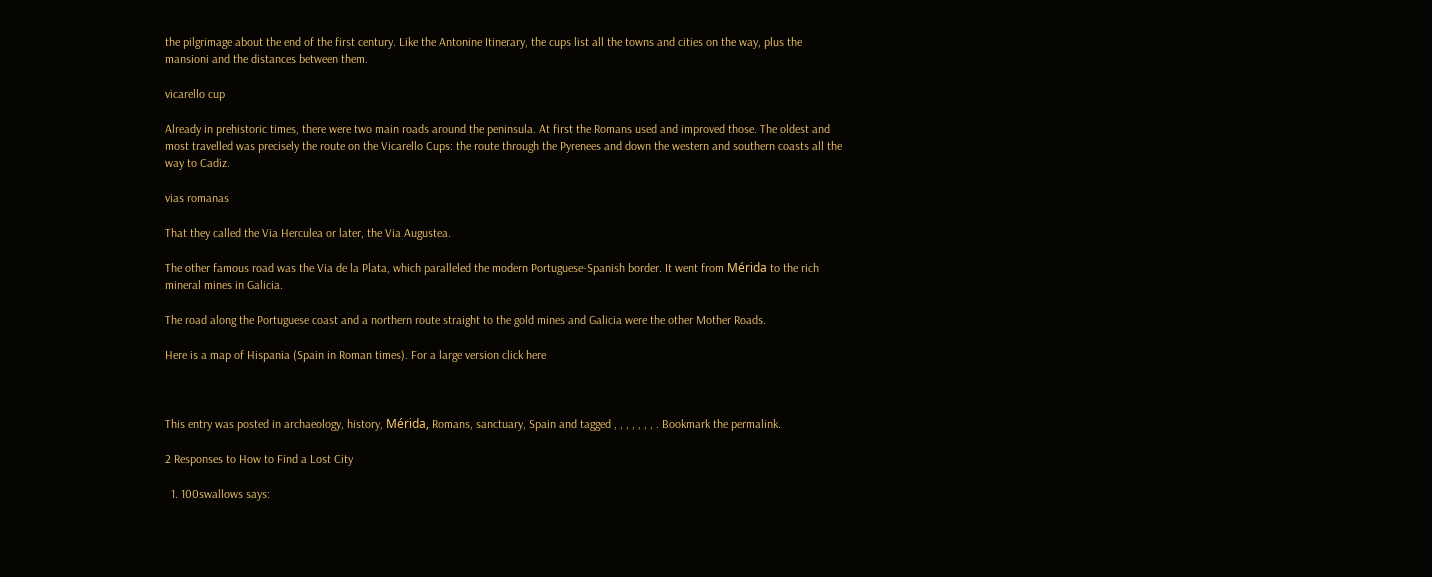the pilgrimage about the end of the first century. Like the Antonine Itinerary, the cups list all the towns and cities on the way, plus the mansioni and the distances between them.

vicarello cup

Already in prehistoric times, there were two main roads around the peninsula. At first the Romans used and improved those. The oldest and most travelled was precisely the route on the Vicarello Cups: the route through the Pyrenees and down the western and southern coasts all the way to Cadiz.

vias romanas

That they called the Via Herculea or later, the Via Augustea.

The other famous road was the Via de la Plata, which paralleled the modern Portuguese-Spanish border. It went from Mérida to the rich mineral mines in Galicia.

The road along the Portuguese coast and a northern route straight to the gold mines and Galicia were the other Mother Roads.

Here is a map of Hispania (Spain in Roman times). For a large version click here



This entry was posted in archaeology, history, Mérida, Romans, sanctuary, Spain and tagged , , , , , , , . Bookmark the permalink.

2 Responses to How to Find a Lost City

  1. 100swallows says: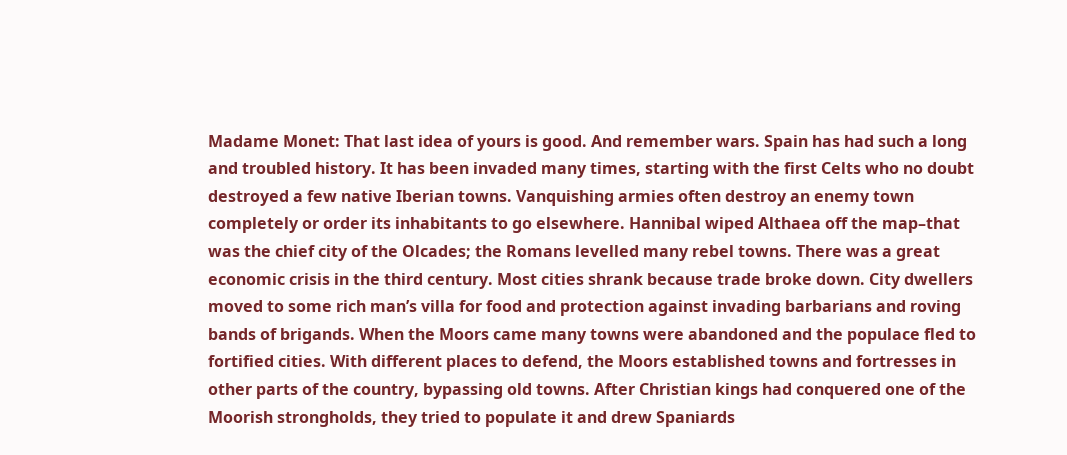Madame Monet: That last idea of yours is good. And remember wars. Spain has had such a long and troubled history. It has been invaded many times, starting with the first Celts who no doubt destroyed a few native Iberian towns. Vanquishing armies often destroy an enemy town completely or order its inhabitants to go elsewhere. Hannibal wiped Althaea off the map–that was the chief city of the Olcades; the Romans levelled many rebel towns. There was a great economic crisis in the third century. Most cities shrank because trade broke down. City dwellers moved to some rich man’s villa for food and protection against invading barbarians and roving bands of brigands. When the Moors came many towns were abandoned and the populace fled to fortified cities. With different places to defend, the Moors established towns and fortresses in other parts of the country, bypassing old towns. After Christian kings had conquered one of the Moorish strongholds, they tried to populate it and drew Spaniards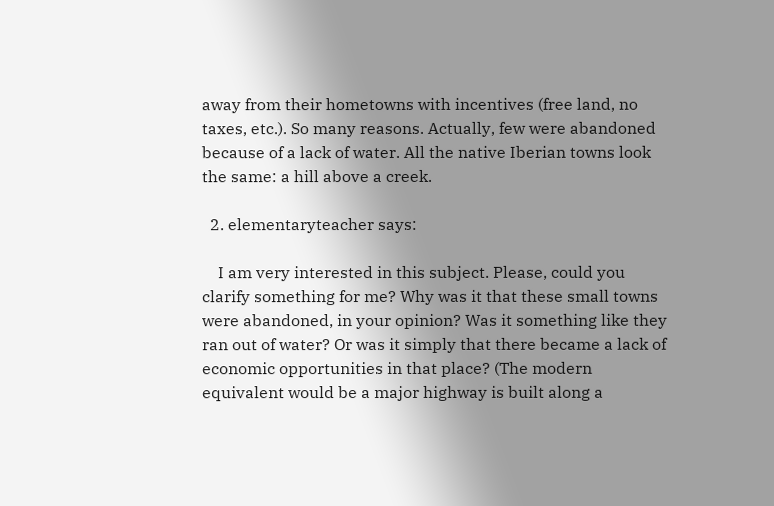away from their hometowns with incentives (free land, no taxes, etc.). So many reasons. Actually, few were abandoned because of a lack of water. All the native Iberian towns look the same: a hill above a creek.

  2. elementaryteacher says:

    I am very interested in this subject. Please, could you clarify something for me? Why was it that these small towns were abandoned, in your opinion? Was it something like they ran out of water? Or was it simply that there became a lack of economic opportunities in that place? (The modern equivalent would be a major highway is built along a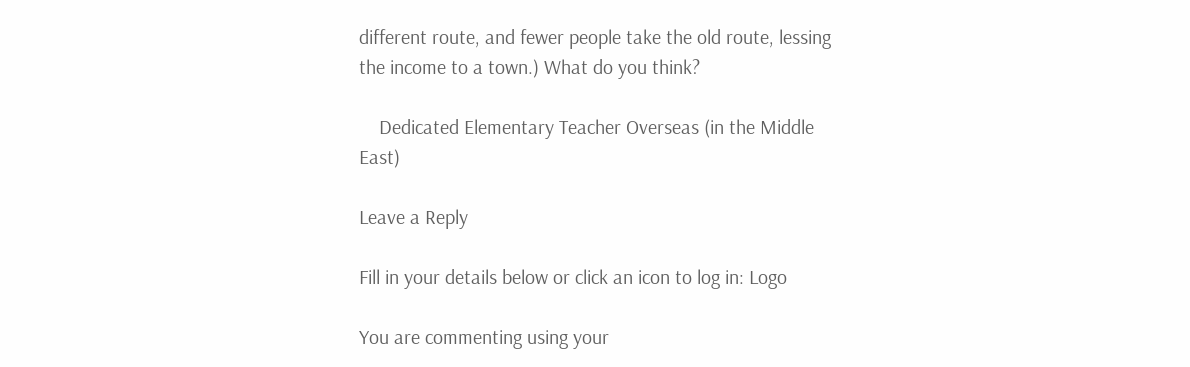different route, and fewer people take the old route, lessing the income to a town.) What do you think?

    Dedicated Elementary Teacher Overseas (in the Middle East)

Leave a Reply

Fill in your details below or click an icon to log in: Logo

You are commenting using your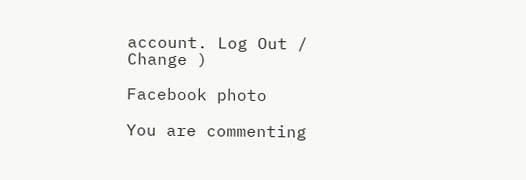account. Log Out /  Change )

Facebook photo

You are commenting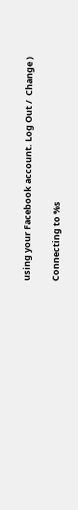using your Facebook account. Log Out /  Change )

Connecting to %s